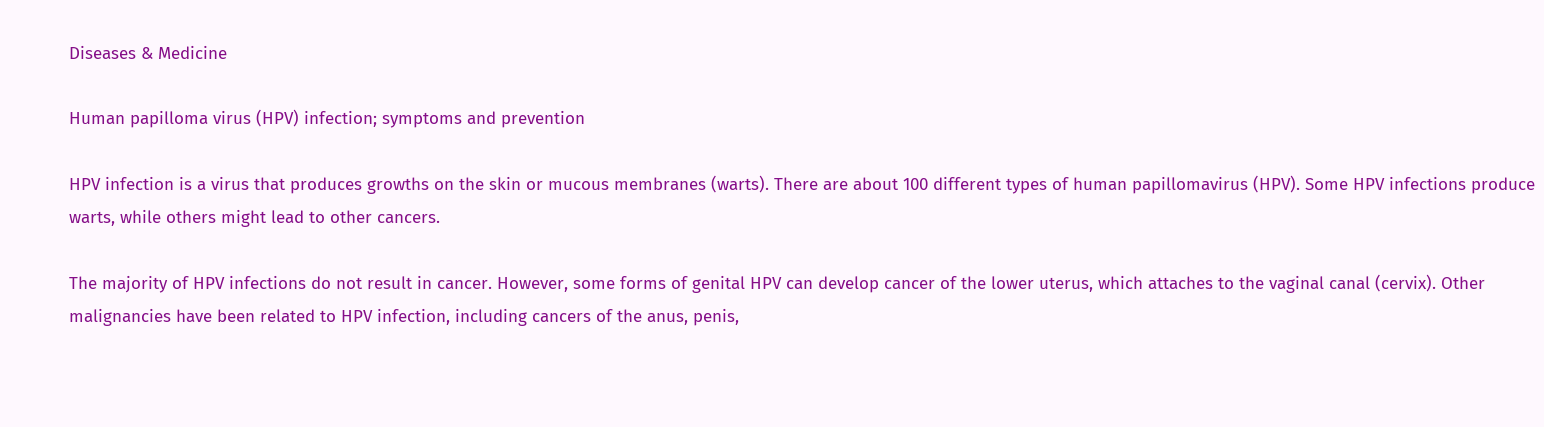Diseases & Medicine

Human papilloma virus (HPV) infection; symptoms and prevention

HPV infection is a virus that produces growths on the skin or mucous membranes (warts). There are about 100 different types of human papillomavirus (HPV). Some HPV infections produce warts, while others might lead to other cancers.

The majority of HPV infections do not result in cancer. However, some forms of genital HPV can develop cancer of the lower uterus, which attaches to the vaginal canal (cervix). Other malignancies have been related to HPV infection, including cancers of the anus, penis,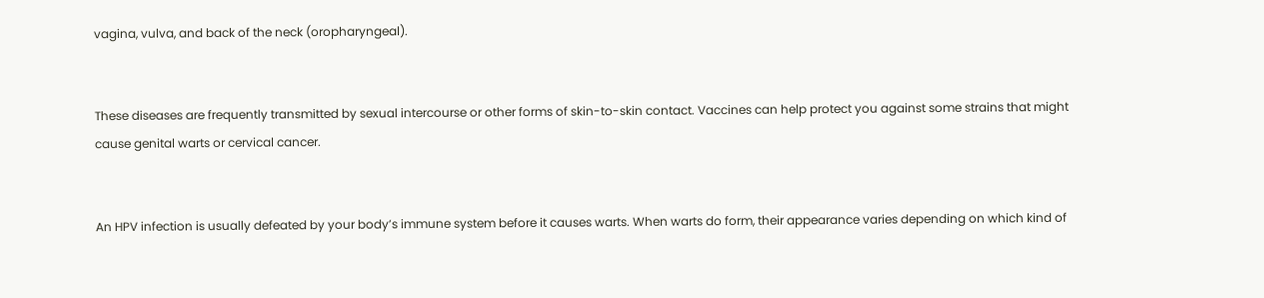vagina, vulva, and back of the neck (oropharyngeal).


These diseases are frequently transmitted by sexual intercourse or other forms of skin-to-skin contact. Vaccines can help protect you against some strains that might cause genital warts or cervical cancer.


An HPV infection is usually defeated by your body’s immune system before it causes warts. When warts do form, their appearance varies depending on which kind of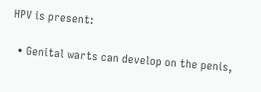HPV is present:

  • Genital warts can develop on the penis,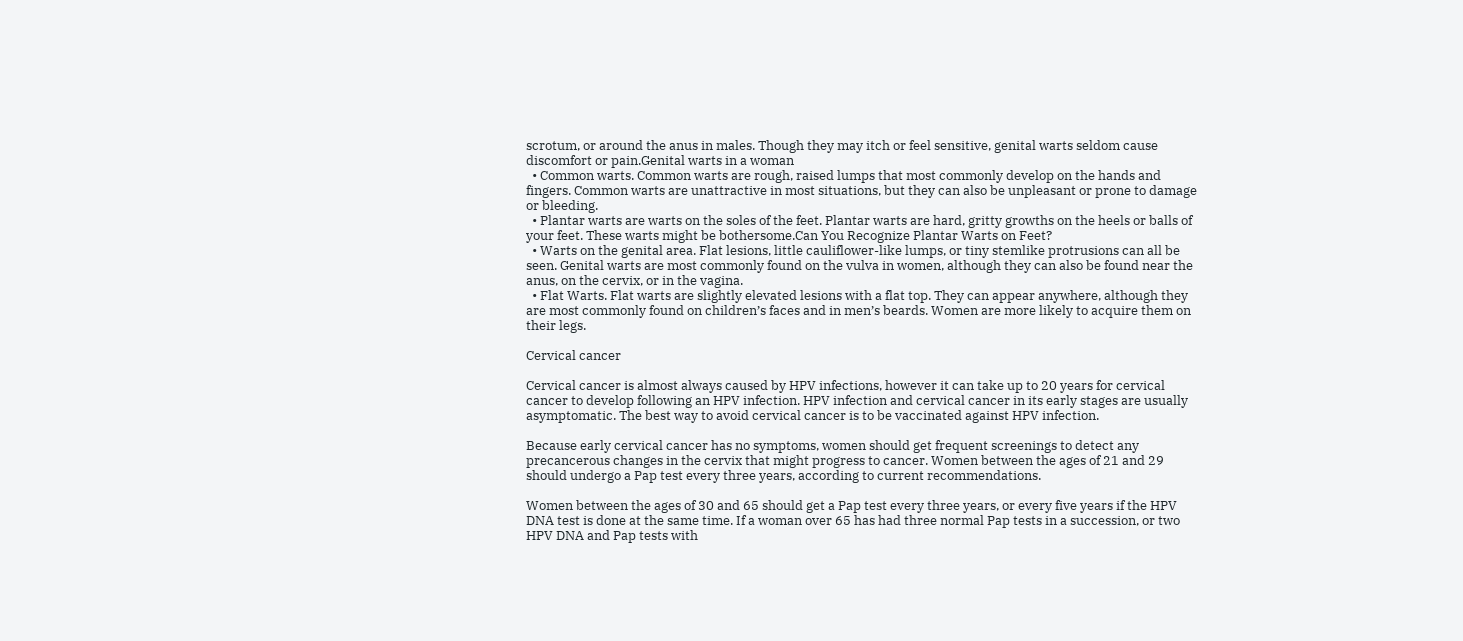scrotum, or around the anus in males. Though they may itch or feel sensitive, genital warts seldom cause discomfort or pain.Genital warts in a woman
  • Common warts. Common warts are rough, raised lumps that most commonly develop on the hands and fingers. Common warts are unattractive in most situations, but they can also be unpleasant or prone to damage or bleeding.
  • Plantar warts are warts on the soles of the feet. Plantar warts are hard, gritty growths on the heels or balls of your feet. These warts might be bothersome.Can You Recognize Plantar Warts on Feet?
  • Warts on the genital area. Flat lesions, little cauliflower-like lumps, or tiny stemlike protrusions can all be seen. Genital warts are most commonly found on the vulva in women, although they can also be found near the anus, on the cervix, or in the vagina.
  • Flat Warts. Flat warts are slightly elevated lesions with a flat top. They can appear anywhere, although they are most commonly found on children’s faces and in men’s beards. Women are more likely to acquire them on their legs.

Cervical cancer

Cervical cancer is almost always caused by HPV infections, however it can take up to 20 years for cervical cancer to develop following an HPV infection. HPV infection and cervical cancer in its early stages are usually asymptomatic. The best way to avoid cervical cancer is to be vaccinated against HPV infection.

Because early cervical cancer has no symptoms, women should get frequent screenings to detect any precancerous changes in the cervix that might progress to cancer. Women between the ages of 21 and 29 should undergo a Pap test every three years, according to current recommendations.

Women between the ages of 30 and 65 should get a Pap test every three years, or every five years if the HPV DNA test is done at the same time. If a woman over 65 has had three normal Pap tests in a succession, or two HPV DNA and Pap tests with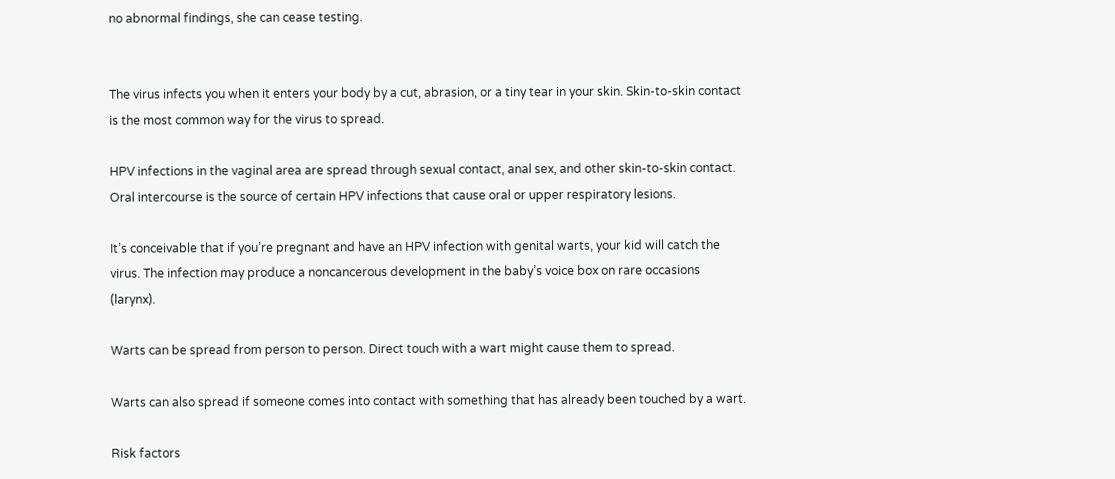no abnormal findings, she can cease testing.


The virus infects you when it enters your body by a cut, abrasion, or a tiny tear in your skin. Skin-to-skin contact is the most common way for the virus to spread.

HPV infections in the vaginal area are spread through sexual contact, anal sex, and other skin-to-skin contact. Oral intercourse is the source of certain HPV infections that cause oral or upper respiratory lesions.

It’s conceivable that if you’re pregnant and have an HPV infection with genital warts, your kid will catch the virus. The infection may produce a noncancerous development in the baby’s voice box on rare occasions (larynx).

Warts can be spread from person to person. Direct touch with a wart might cause them to spread.

Warts can also spread if someone comes into contact with something that has already been touched by a wart.

Risk factors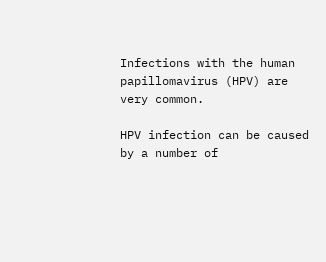Infections with the human papillomavirus (HPV) are very common.

HPV infection can be caused by a number of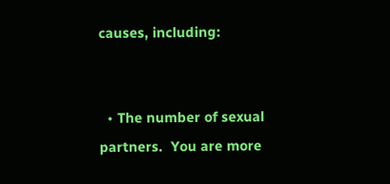causes, including:


  • The number of sexual partners.  You are more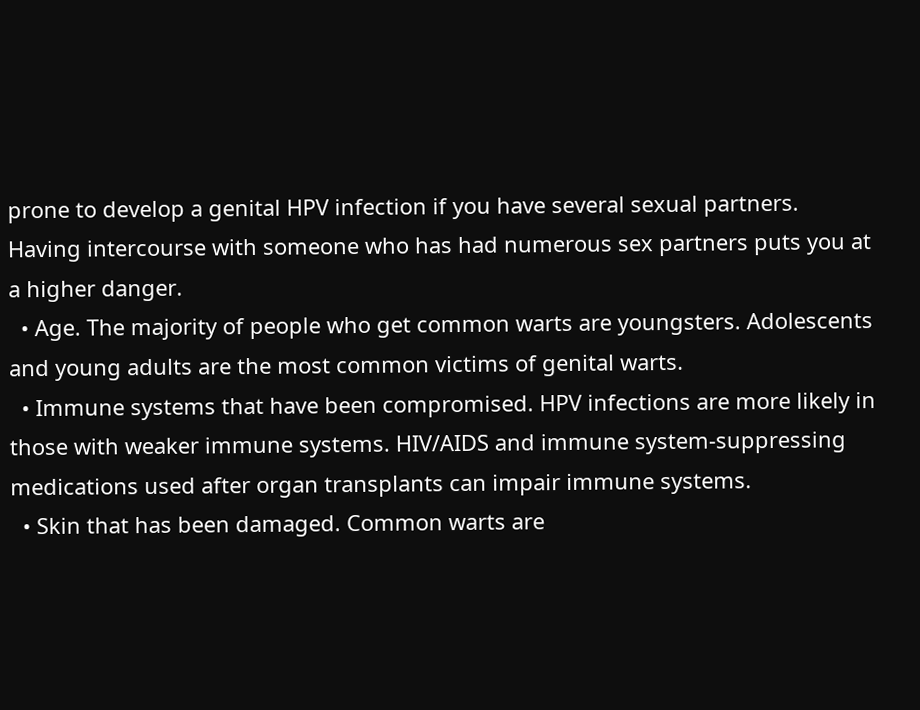prone to develop a genital HPV infection if you have several sexual partners. Having intercourse with someone who has had numerous sex partners puts you at a higher danger.
  • Age. The majority of people who get common warts are youngsters. Adolescents and young adults are the most common victims of genital warts.
  • Immune systems that have been compromised. HPV infections are more likely in those with weaker immune systems. HIV/AIDS and immune system-suppressing medications used after organ transplants can impair immune systems.
  • Skin that has been damaged. Common warts are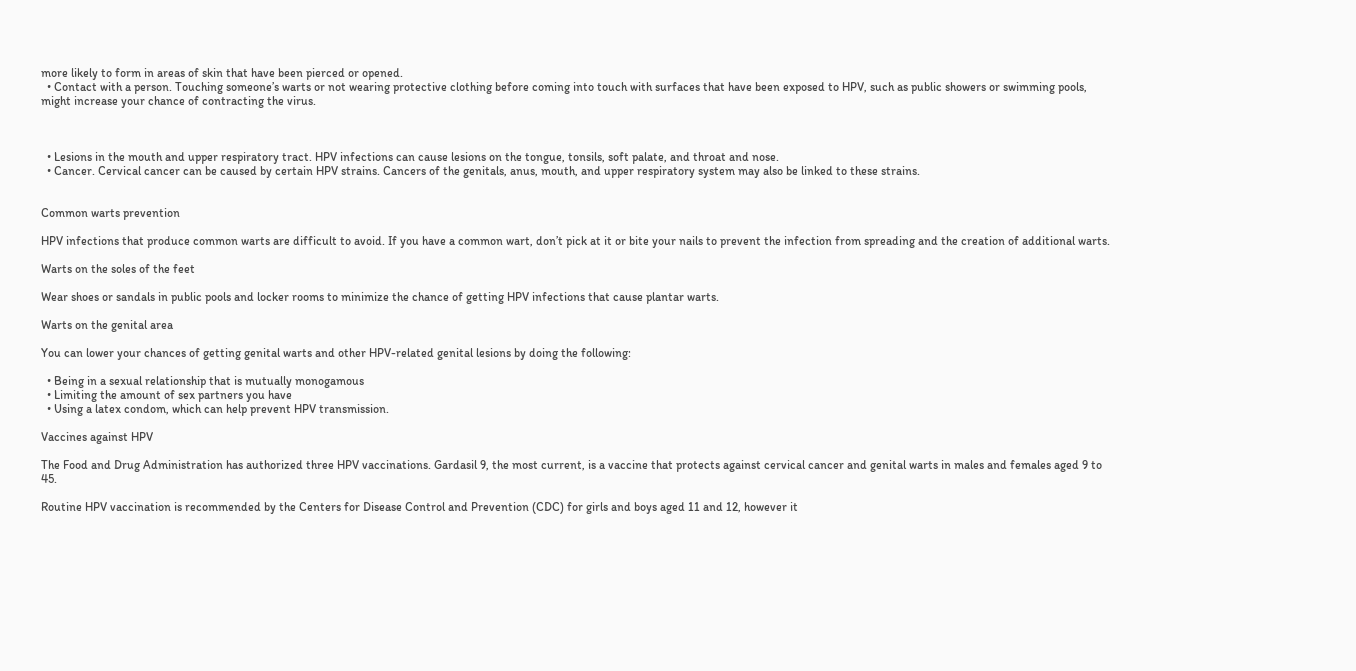more likely to form in areas of skin that have been pierced or opened.
  • Contact with a person. Touching someone’s warts or not wearing protective clothing before coming into touch with surfaces that have been exposed to HPV, such as public showers or swimming pools, might increase your chance of contracting the virus.



  • Lesions in the mouth and upper respiratory tract. HPV infections can cause lesions on the tongue, tonsils, soft palate, and throat and nose.
  • Cancer. Cervical cancer can be caused by certain HPV strains. Cancers of the genitals, anus, mouth, and upper respiratory system may also be linked to these strains.


Common warts prevention

HPV infections that produce common warts are difficult to avoid. If you have a common wart, don’t pick at it or bite your nails to prevent the infection from spreading and the creation of additional warts.

Warts on the soles of the feet

Wear shoes or sandals in public pools and locker rooms to minimize the chance of getting HPV infections that cause plantar warts.

Warts on the genital area

You can lower your chances of getting genital warts and other HPV-related genital lesions by doing the following:

  • Being in a sexual relationship that is mutually monogamous
  • Limiting the amount of sex partners you have
  • Using a latex condom, which can help prevent HPV transmission.

Vaccines against HPV

The Food and Drug Administration has authorized three HPV vaccinations. Gardasil 9, the most current, is a vaccine that protects against cervical cancer and genital warts in males and females aged 9 to 45.

Routine HPV vaccination is recommended by the Centers for Disease Control and Prevention (CDC) for girls and boys aged 11 and 12, however it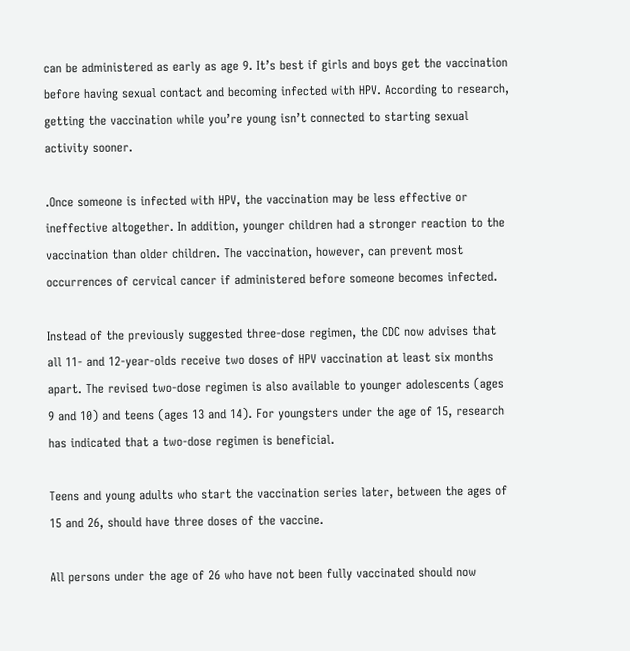can be administered as early as age 9. It’s best if girls and boys get the vaccination before having sexual contact and becoming infected with HPV. According to research, getting the vaccination while you’re young isn’t connected to starting sexual activity sooner.

.Once someone is infected with HPV, the vaccination may be less effective or ineffective altogether. In addition, younger children had a stronger reaction to the vaccination than older children. The vaccination, however, can prevent most occurrences of cervical cancer if administered before someone becomes infected.

Instead of the previously suggested three-dose regimen, the CDC now advises that all 11- and 12-year-olds receive two doses of HPV vaccination at least six months apart. The revised two-dose regimen is also available to younger adolescents (ages 9 and 10) and teens (ages 13 and 14). For youngsters under the age of 15, research has indicated that a two-dose regimen is beneficial.

Teens and young adults who start the vaccination series later, between the ages of 15 and 26, should have three doses of the vaccine.

All persons under the age of 26 who have not been fully vaccinated should now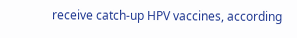receive catch-up HPV vaccines, according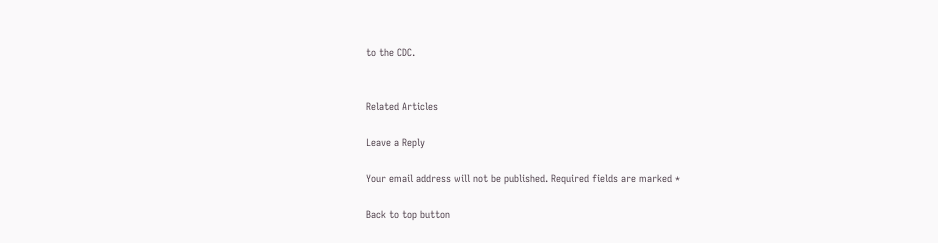to the CDC.


Related Articles

Leave a Reply

Your email address will not be published. Required fields are marked *

Back to top button